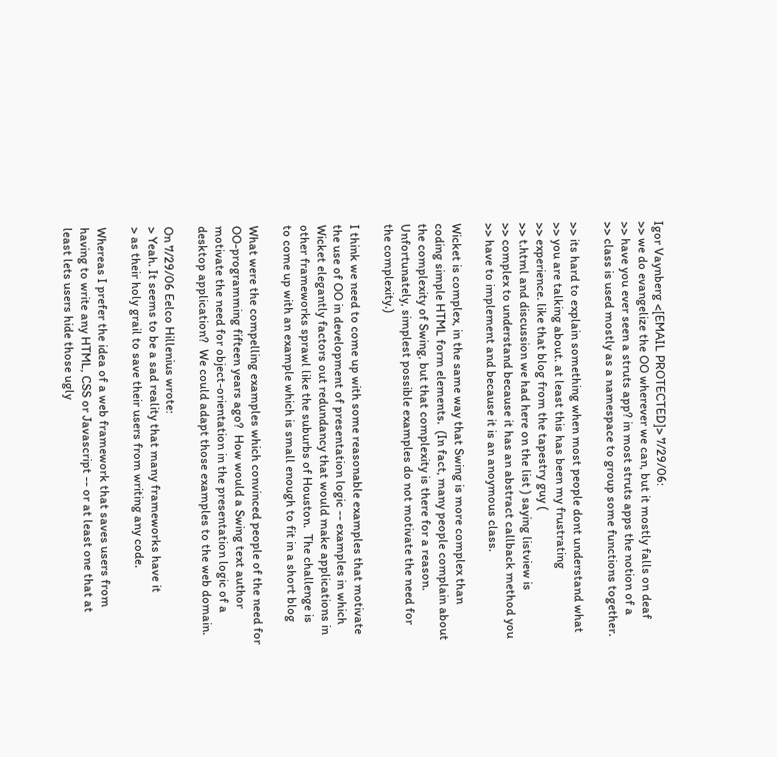Igor Vaynberg <[EMAIL PROTECTED]> 7/29/06:
>> we do evangelize the OO wherever we can, but it mostly falls on deaf
>> have you ever seen a struts app? in most struts apps the notion of a
>> class is used mostly as a namespace to group some functions together.

>> its hard to explain something when most people dont understand what
>> you are talking about. at least this has been my frustrating
>> experience. like that blog from the tapestry guy (
>> t.html and discussion we had here on the list ) saying listview is
>> complex to understand because it has an abstract callback method you
>> have to implement and because it is an anoymous class.

Wicket is complex, in the same way that Swing is more complex than
coding simple HTML form elements.  (In fact, many people complain about
the complexity of Swing, but that complexity is there for a reason.
Unfortunately, simplest possible examples do not motivate the need for
the complexity.)

I think we need to come up with some reasonable examples that motivate
the use of OO in development of presentation logic -- examples in which
Wicket elegantly factors out redundancy that would make applications in
other frameworks sprawl like the suburbs of Houston.  The challenge is
to come up with an example which is small enough to fit in a short blog

What were the compelling examples which convinced people of the need for
OO-programming fifteen years ago?  How would a Swing text author
motivate the need for object-orientation in the presentation logic of a
desktop application?  We could adapt those examples to the web domain.

On 7/29/06 Eelco Hillenius wrote:
> Yeah. It seems to be a sad reality that many frameworks have it
> as their holy grail to save their users from writing any code.

Whereas I prefer the idea of a web framework that saves users from
having to write any HTML, CSS or Javascript -- or at least one that at
least lets users hide those ugly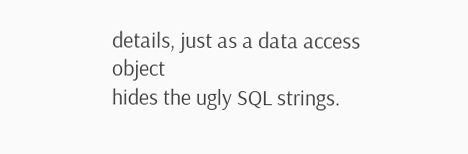details, just as a data access object
hides the ugly SQL strings.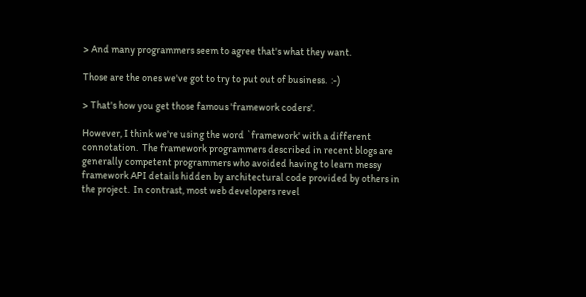> And many programmers seem to agree that's what they want.

Those are the ones we've got to try to put out of business.  :-)

> That's how you get those famous 'framework coders'.

However, I think we're using the word `framework' with a different
connotation.  The framework programmers described in recent blogs are
generally competent programmers who avoided having to learn messy
framework API details hidden by architectural code provided by others in
the project.  In contrast, most web developers revel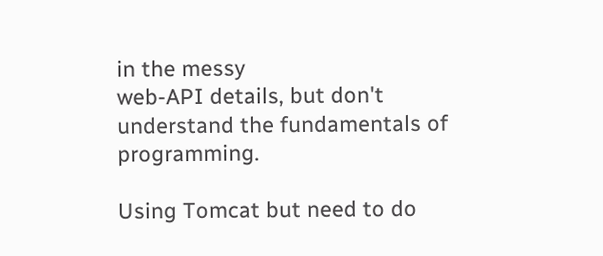in the messy
web-API details, but don't understand the fundamentals of programming.

Using Tomcat but need to do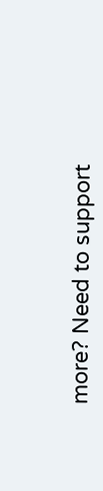more? Need to support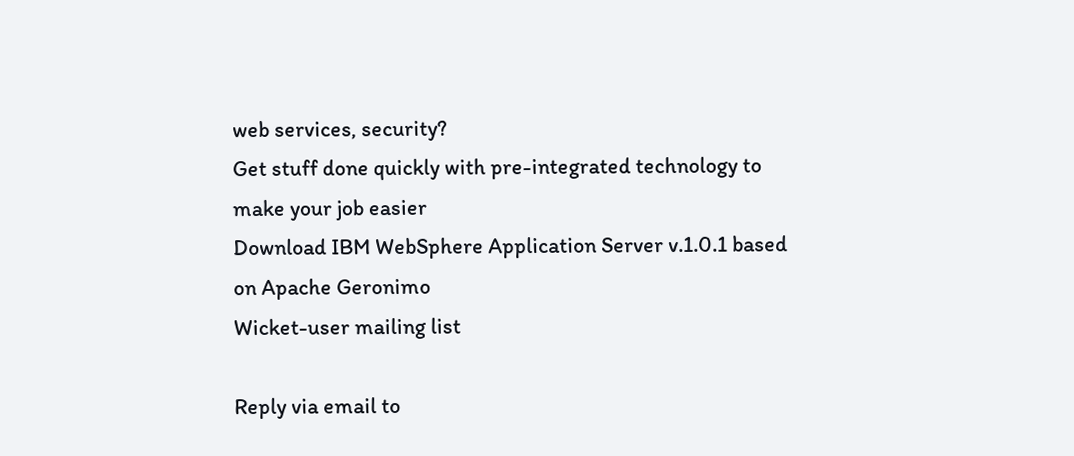web services, security?
Get stuff done quickly with pre-integrated technology to make your job easier
Download IBM WebSphere Application Server v.1.0.1 based on Apache Geronimo
Wicket-user mailing list

Reply via email to